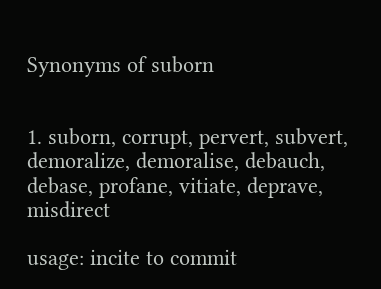Synonyms of suborn


1. suborn, corrupt, pervert, subvert, demoralize, demoralise, debauch, debase, profane, vitiate, deprave, misdirect

usage: incite to commit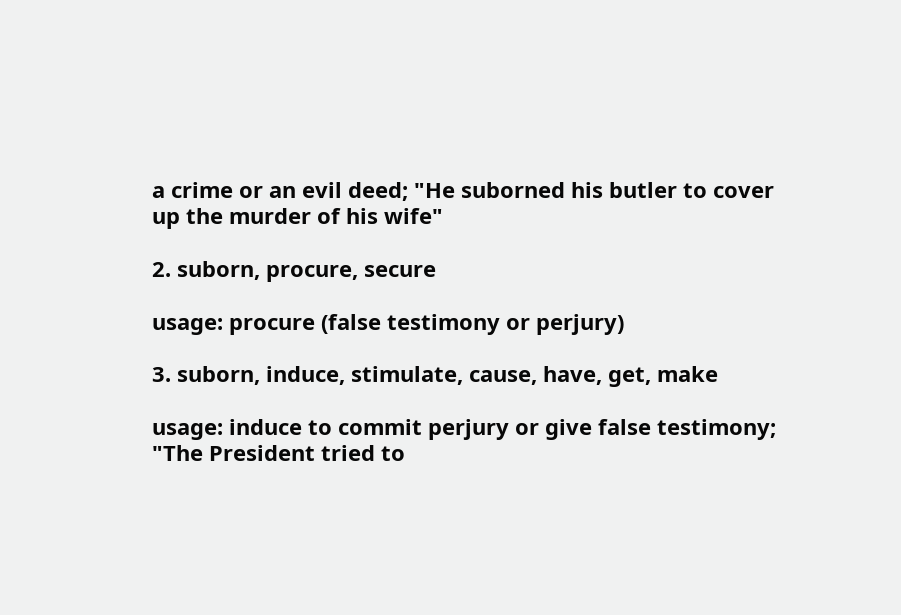a crime or an evil deed; "He suborned his butler to cover up the murder of his wife"

2. suborn, procure, secure

usage: procure (false testimony or perjury)

3. suborn, induce, stimulate, cause, have, get, make

usage: induce to commit perjury or give false testimony; "The President tried to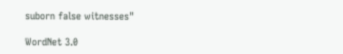suborn false witnesses"

WordNet 3.0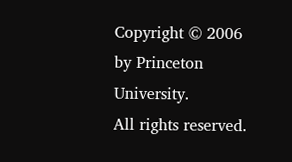Copyright © 2006 by Princeton University.
All rights reserved.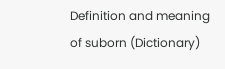Definition and meaning of suborn (Dictionary)